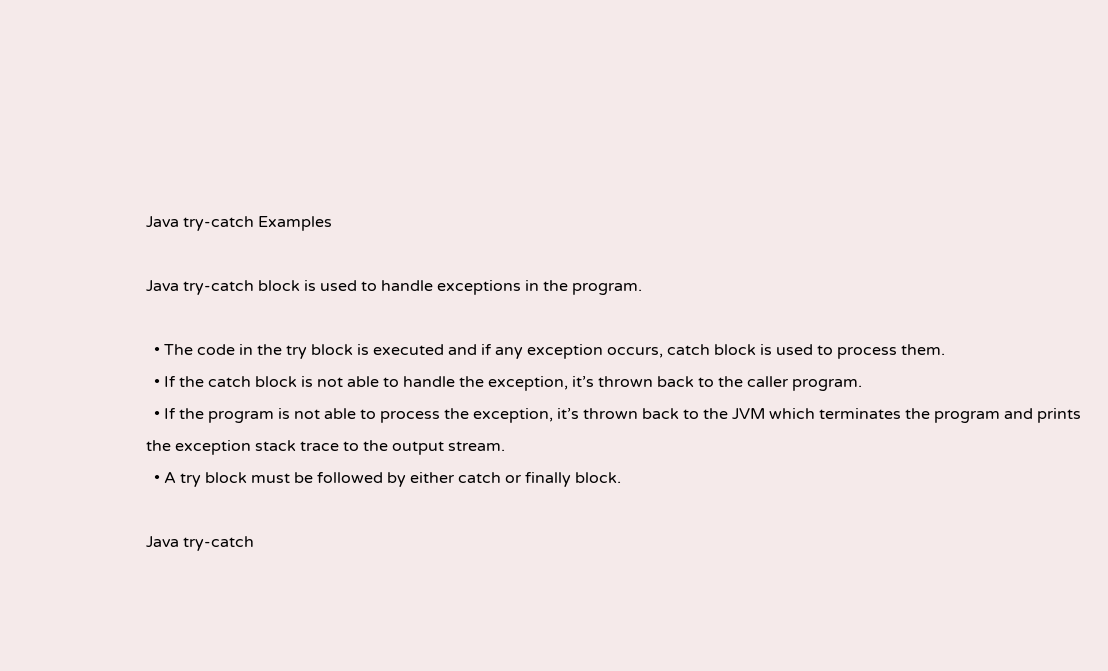Java try-catch Examples

Java try-catch block is used to handle exceptions in the program.

  • The code in the try block is executed and if any exception occurs, catch block is used to process them.
  • If the catch block is not able to handle the exception, it’s thrown back to the caller program.
  • If the program is not able to process the exception, it’s thrown back to the JVM which terminates the program and prints the exception stack trace to the output stream.
  • A try block must be followed by either catch or finally block.

Java try-catch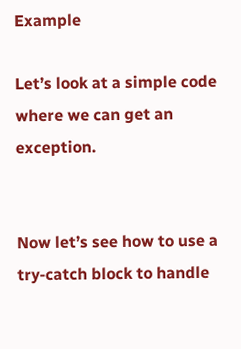Example

Let’s look at a simple code where we can get an exception.


Now let’s see how to use a try-catch block to handle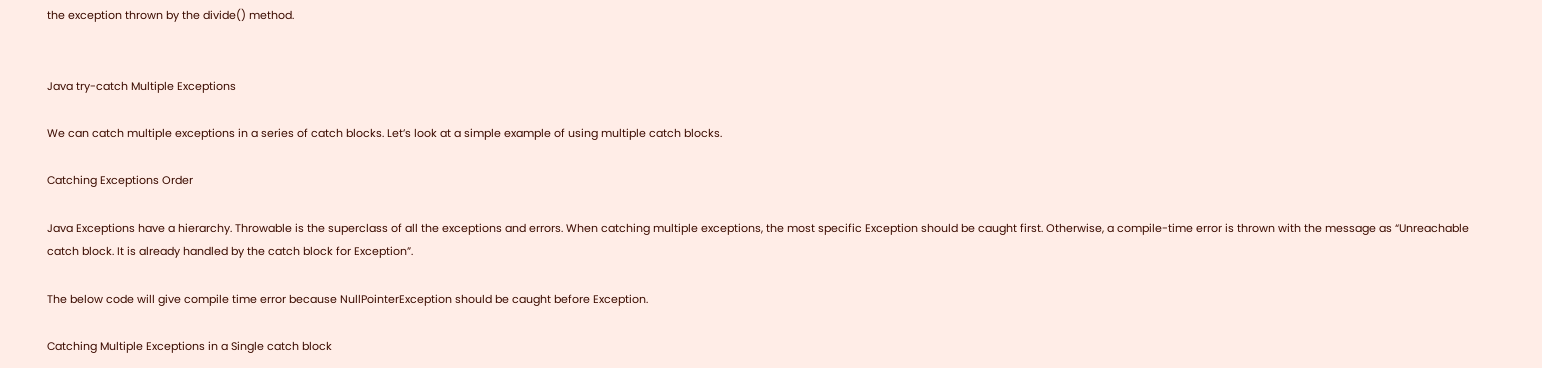the exception thrown by the divide() method.


Java try-catch Multiple Exceptions

We can catch multiple exceptions in a series of catch blocks. Let’s look at a simple example of using multiple catch blocks.

Catching Exceptions Order

Java Exceptions have a hierarchy. Throwable is the superclass of all the exceptions and errors. When catching multiple exceptions, the most specific Exception should be caught first. Otherwise, a compile-time error is thrown with the message as “Unreachable catch block. It is already handled by the catch block for Exception”.

The below code will give compile time error because NullPointerException should be caught before Exception.

Catching Multiple Exceptions in a Single catch block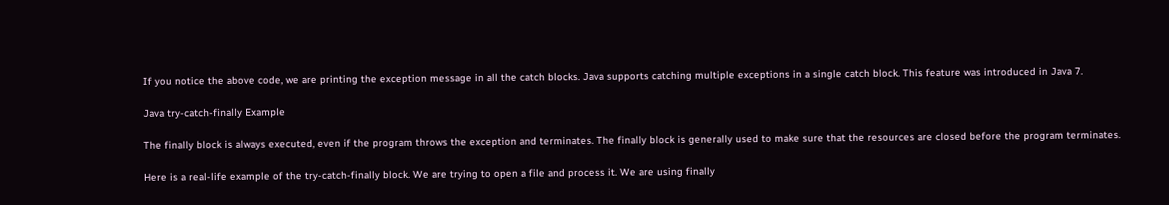If you notice the above code, we are printing the exception message in all the catch blocks. Java supports catching multiple exceptions in a single catch block. This feature was introduced in Java 7.

Java try-catch-finally Example

The finally block is always executed, even if the program throws the exception and terminates. The finally block is generally used to make sure that the resources are closed before the program terminates.

Here is a real-life example of the try-catch-finally block. We are trying to open a file and process it. We are using finally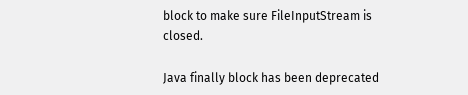block to make sure FileInputStream is closed.

Java finally block has been deprecated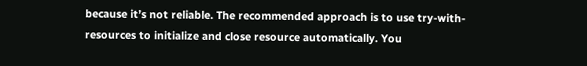because it’s not reliable. The recommended approach is to use try-with-resources to initialize and close resource automatically. You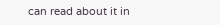can read about it in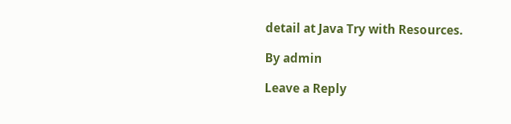detail at Java Try with Resources.

By admin

Leave a Reply